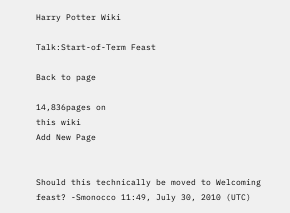Harry Potter Wiki

Talk:Start-of-Term Feast

Back to page

14,836pages on
this wiki
Add New Page


Should this technically be moved to Welcoming feast? -Smonocco 11:49, July 30, 2010 (UTC)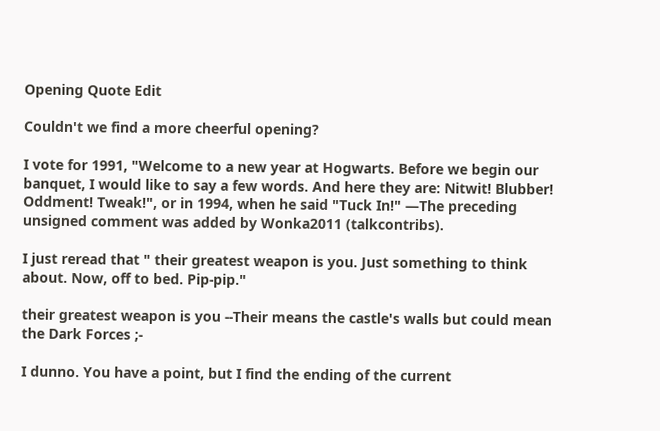Opening Quote Edit

Couldn't we find a more cheerful opening?

I vote for 1991, "Welcome to a new year at Hogwarts. Before we begin our banquet, I would like to say a few words. And here they are: Nitwit! Blubber! Oddment! Tweak!", or in 1994, when he said "Tuck In!" —The preceding unsigned comment was added by Wonka2011 (talkcontribs).

I just reread that " their greatest weapon is you. Just something to think about. Now, off to bed. Pip-pip."

their greatest weapon is you --Their means the castle's walls but could mean the Dark Forces ;-

I dunno. You have a point, but I find the ending of the current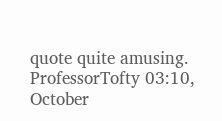quote quite amusing. ProfessorTofty 03:10, October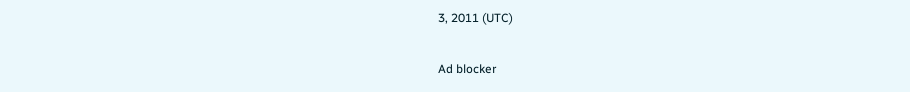3, 2011 (UTC)

Ad blocker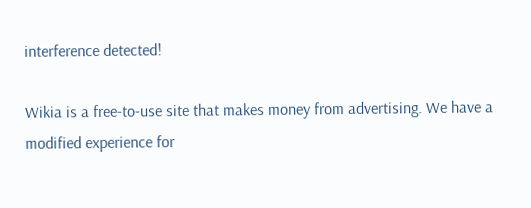interference detected!

Wikia is a free-to-use site that makes money from advertising. We have a modified experience for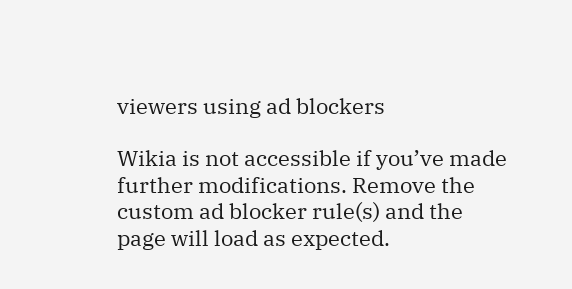viewers using ad blockers

Wikia is not accessible if you’ve made further modifications. Remove the custom ad blocker rule(s) and the page will load as expected.